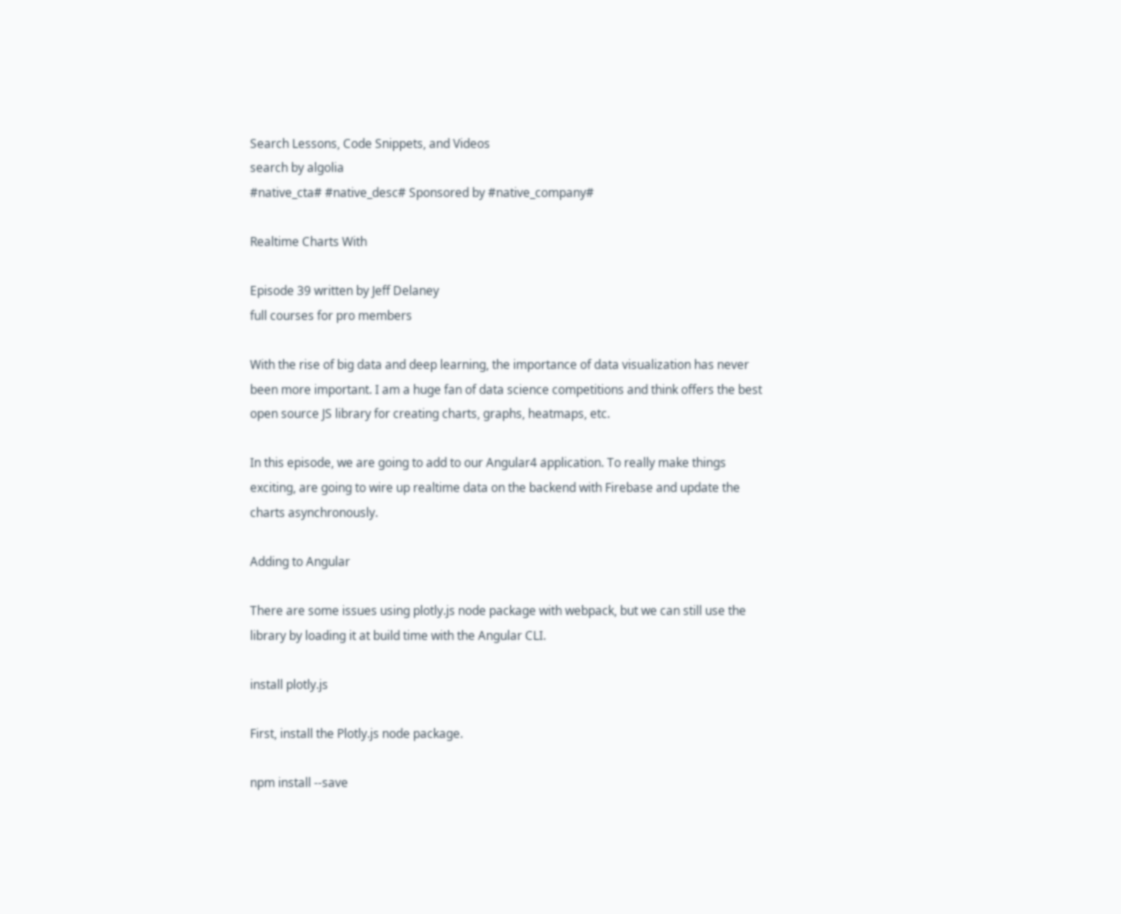Search Lessons, Code Snippets, and Videos
search by algolia
#native_cta# #native_desc# Sponsored by #native_company#

Realtime Charts With

Episode 39 written by Jeff Delaney
full courses for pro members

With the rise of big data and deep learning, the importance of data visualization has never been more important. I am a huge fan of data science competitions and think offers the best open source JS library for creating charts, graphs, heatmaps, etc.

In this episode, we are going to add to our Angular4 application. To really make things exciting, are going to wire up realtime data on the backend with Firebase and update the charts asynchronously.

Adding to Angular

There are some issues using plotly.js node package with webpack, but we can still use the library by loading it at build time with the Angular CLI.

install plotly.js

First, install the Plotly.js node package.

npm install --save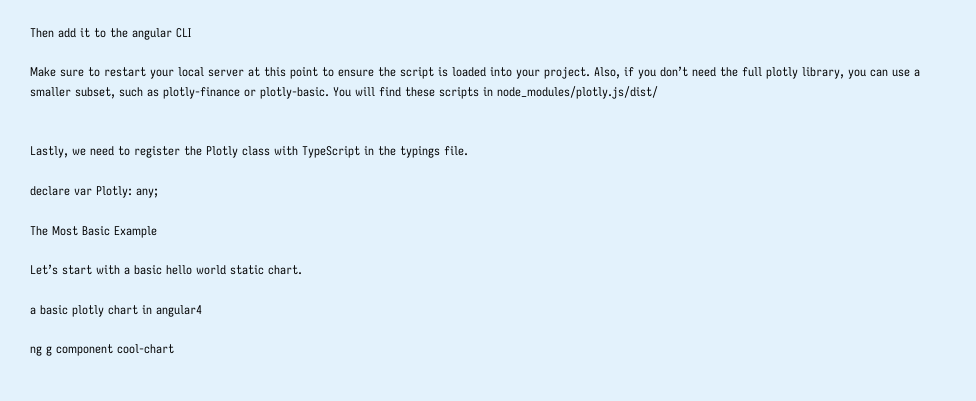Then add it to the angular CLI

Make sure to restart your local server at this point to ensure the script is loaded into your project. Also, if you don’t need the full plotly library, you can use a smaller subset, such as plotly-finance or plotly-basic. You will find these scripts in node_modules/plotly.js/dist/


Lastly, we need to register the Plotly class with TypeScript in the typings file.

declare var Plotly: any;

The Most Basic Example

Let’s start with a basic hello world static chart.

a basic plotly chart in angular4

ng g component cool-chart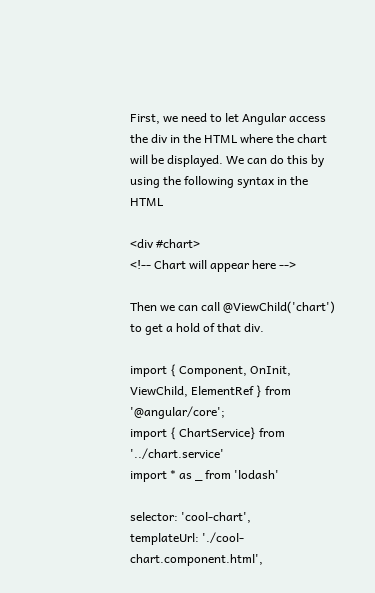First, we need to let Angular access the div in the HTML where the chart will be displayed. We can do this by using the following syntax in the HTML

<div #chart>
<!-- Chart will appear here -->

Then we can call @ViewChild('chart') to get a hold of that div.

import { Component, OnInit, ViewChild, ElementRef } from '@angular/core';
import { ChartService} from '../chart.service'
import * as _ from 'lodash'

selector: 'cool-chart',
templateUrl: './cool-chart.component.html',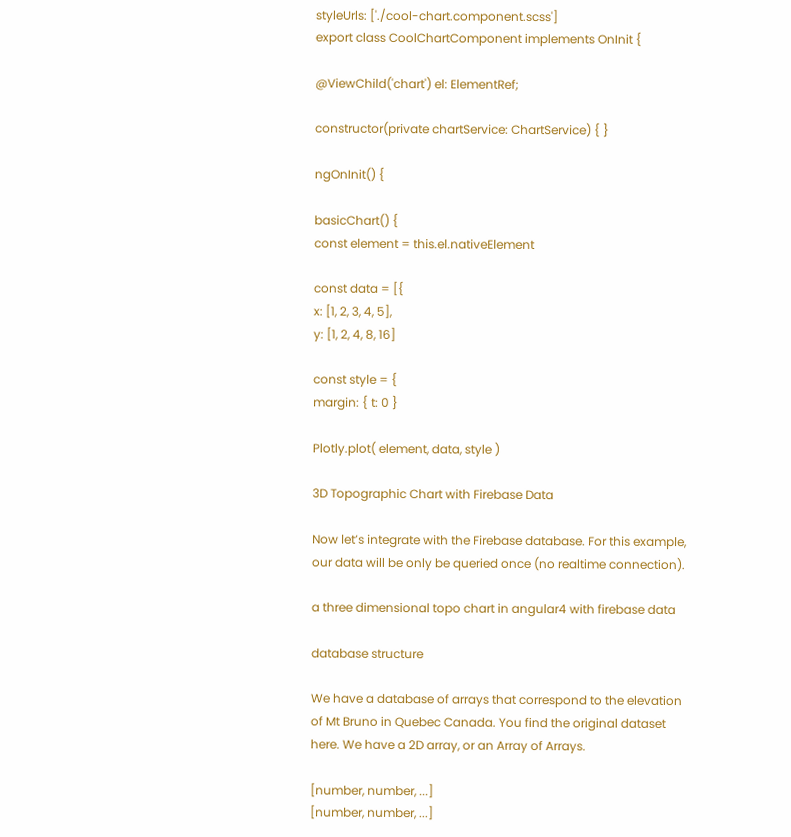styleUrls: ['./cool-chart.component.scss']
export class CoolChartComponent implements OnInit {

@ViewChild('chart') el: ElementRef;

constructor(private chartService: ChartService) { }

ngOnInit() {

basicChart() {
const element = this.el.nativeElement

const data = [{
x: [1, 2, 3, 4, 5],
y: [1, 2, 4, 8, 16]

const style = {
margin: { t: 0 }

Plotly.plot( element, data, style )

3D Topographic Chart with Firebase Data

Now let’s integrate with the Firebase database. For this example, our data will be only be queried once (no realtime connection).

a three dimensional topo chart in angular4 with firebase data

database structure

We have a database of arrays that correspond to the elevation of Mt Bruno in Quebec Canada. You find the original dataset here. We have a 2D array, or an Array of Arrays.

[number, number, ...]
[number, number, ...]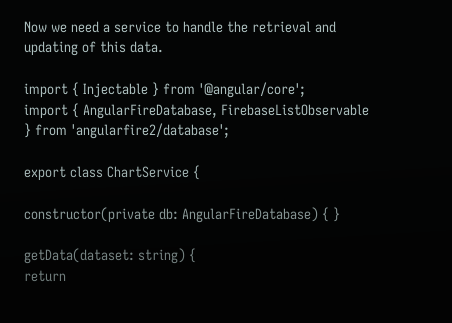Now we need a service to handle the retrieval and updating of this data.

import { Injectable } from '@angular/core';
import { AngularFireDatabase, FirebaseListObservable } from 'angularfire2/database';

export class ChartService {

constructor(private db: AngularFireDatabase) { }

getData(dataset: string) {
return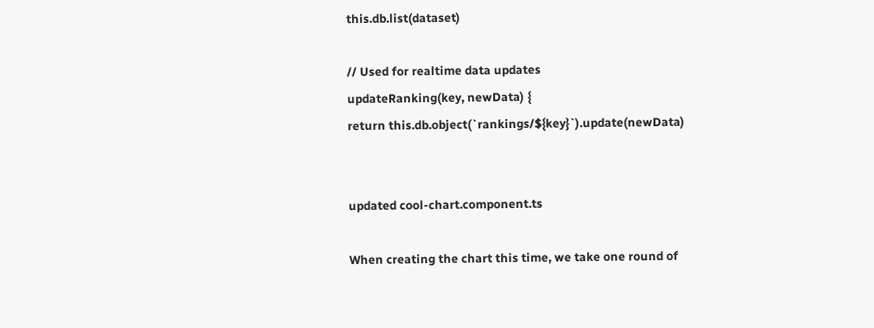this.db.list(dataset)

// Used for realtime data updates
updateRanking(key, newData) {
return this.db.object(`rankings/${key}`).update(newData)


updated cool-chart.component.ts

When creating the chart this time, we take one round of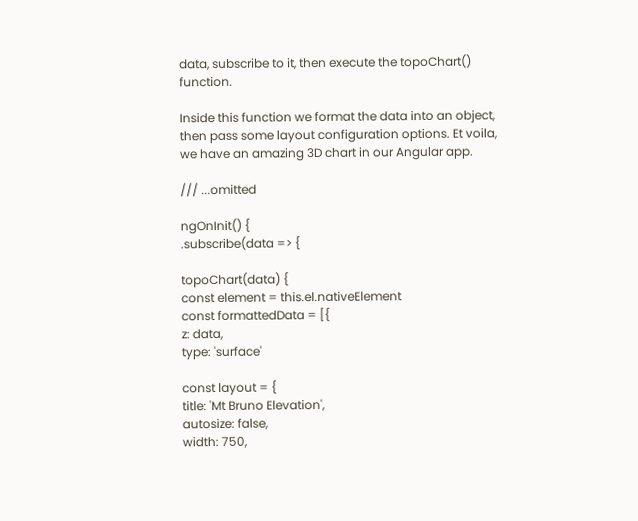data, subscribe to it, then execute the topoChart() function.

Inside this function we format the data into an object, then pass some layout configuration options. Et voila, we have an amazing 3D chart in our Angular app.

/// ...omitted

ngOnInit() {
.subscribe(data => {

topoChart(data) {
const element = this.el.nativeElement
const formattedData = [{
z: data,
type: 'surface'

const layout = {
title: 'Mt Bruno Elevation',
autosize: false,
width: 750,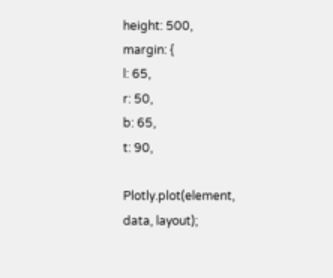height: 500,
margin: {
l: 65,
r: 50,
b: 65,
t: 90,

Plotly.plot(element, data, layout);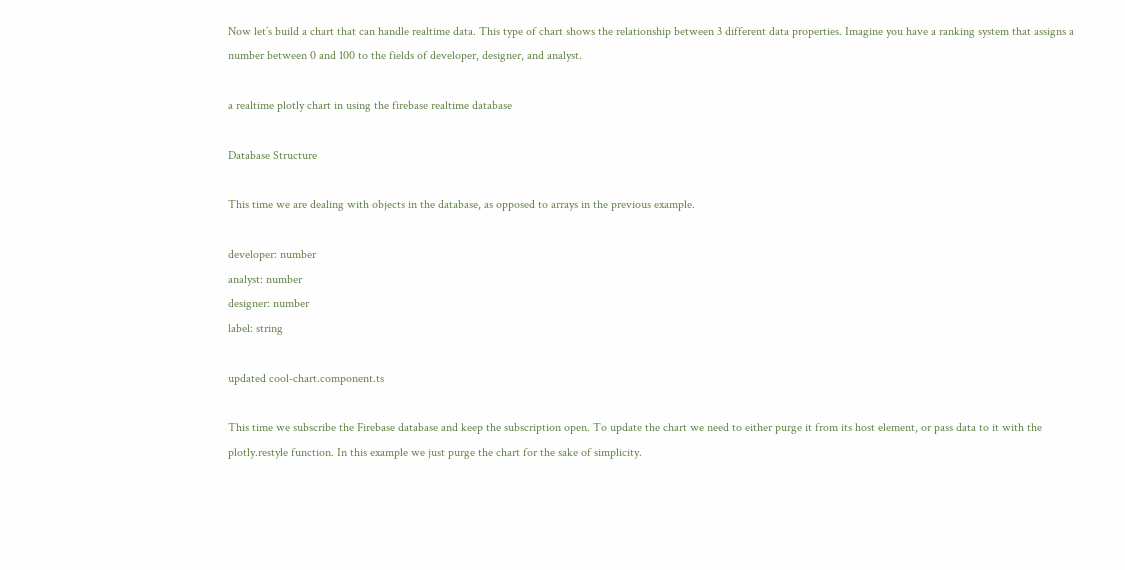Now let’s build a chart that can handle realtime data. This type of chart shows the relationship between 3 different data properties. Imagine you have a ranking system that assigns a number between 0 and 100 to the fields of developer, designer, and analyst.

a realtime plotly chart in using the firebase realtime database

Database Structure

This time we are dealing with objects in the database, as opposed to arrays in the previous example.

developer: number
analyst: number
designer: number
label: string

updated cool-chart.component.ts

This time we subscribe the Firebase database and keep the subscription open. To update the chart we need to either purge it from its host element, or pass data to it with the plotly.restyle function. In this example we just purge the chart for the sake of simplicity.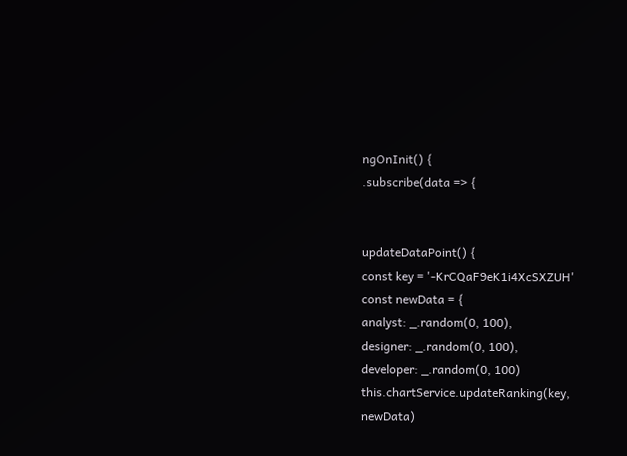ngOnInit() {
.subscribe(data => {


updateDataPoint() {
const key = '-KrCQaF9eK1i4XcSXZUH'
const newData = {
analyst: _.random(0, 100),
designer: _.random(0, 100),
developer: _.random(0, 100)
this.chartService.updateRanking(key, newData)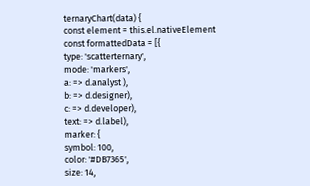ternaryChart(data) {
const element = this.el.nativeElement
const formattedData = [{
type: 'scatterternary',
mode: 'markers',
a: => d.analyst ),
b: => d.designer),
c: => d.developer),
text: => d.label),
marker: {
symbol: 100,
color: '#DB7365',
size: 14,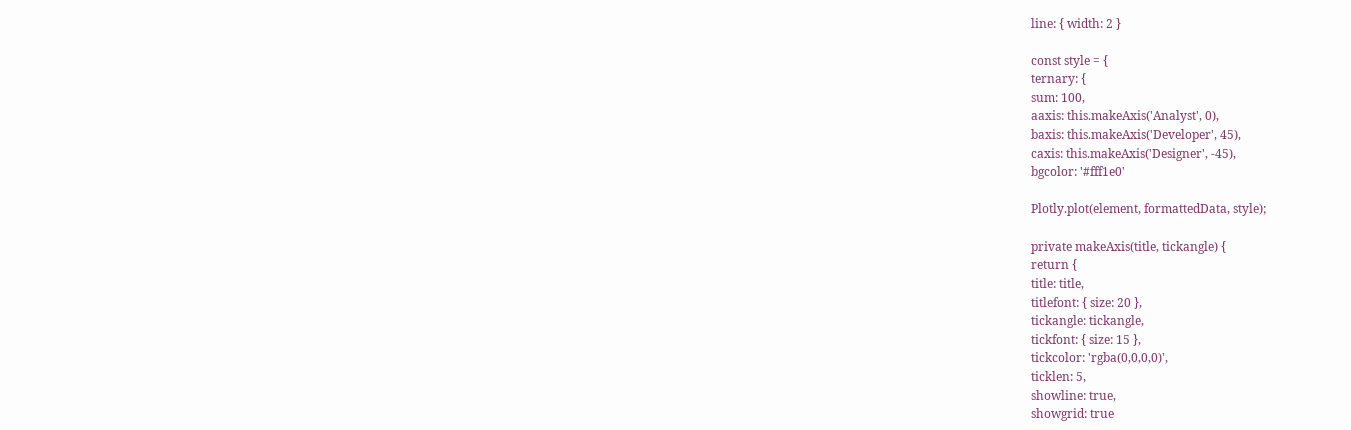line: { width: 2 }

const style = {
ternary: {
sum: 100,
aaxis: this.makeAxis('Analyst', 0),
baxis: this.makeAxis('Developer', 45),
caxis: this.makeAxis('Designer', -45),
bgcolor: '#fff1e0'

Plotly.plot(element, formattedData, style);

private makeAxis(title, tickangle) {
return {
title: title,
titlefont: { size: 20 },
tickangle: tickangle,
tickfont: { size: 15 },
tickcolor: 'rgba(0,0,0,0)',
ticklen: 5,
showline: true,
showgrid: true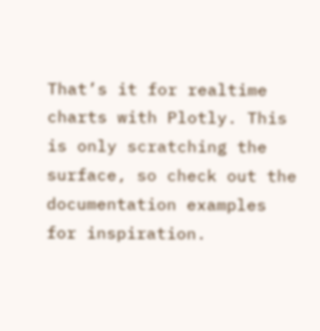That’s it for realtime charts with Plotly. This is only scratching the surface, so check out the documentation examples for inspiration.